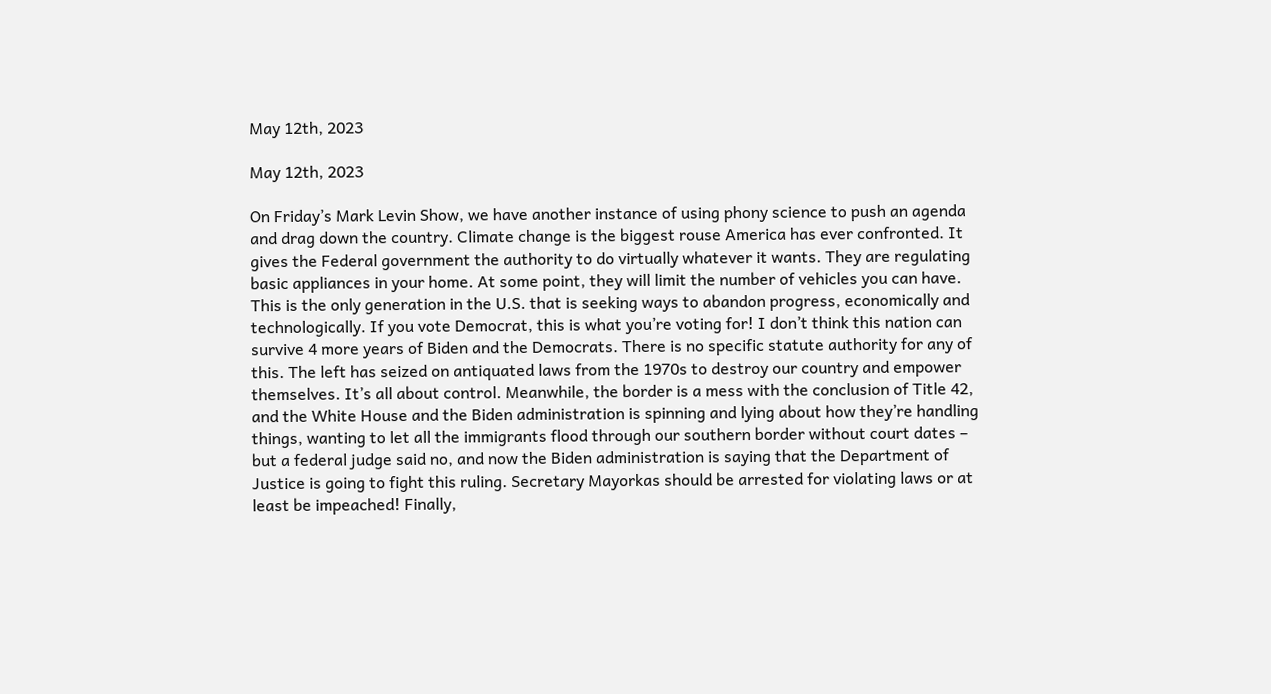May 12th, 2023

May 12th, 2023

On Friday’s Mark Levin Show, we have another instance of using phony science to push an agenda and drag down the country. Climate change is the biggest rouse America has ever confronted. It gives the Federal government the authority to do virtually whatever it wants. They are regulating basic appliances in your home. At some point, they will limit the number of vehicles you can have. This is the only generation in the U.S. that is seeking ways to abandon progress, economically and technologically. If you vote Democrat, this is what you’re voting for! I don’t think this nation can survive 4 more years of Biden and the Democrats. There is no specific statute authority for any of this. The left has seized on antiquated laws from the 1970s to destroy our country and empower themselves. It’s all about control. Meanwhile, the border is a mess with the conclusion of Title 42, and the White House and the Biden administration is spinning and lying about how they’re handling things, wanting to let all the immigrants flood through our southern border without court dates – but a federal judge said no, and now the Biden administration is saying that the Department of Justice is going to fight this ruling. Secretary Mayorkas should be arrested for violating laws or at least be impeached! Finally,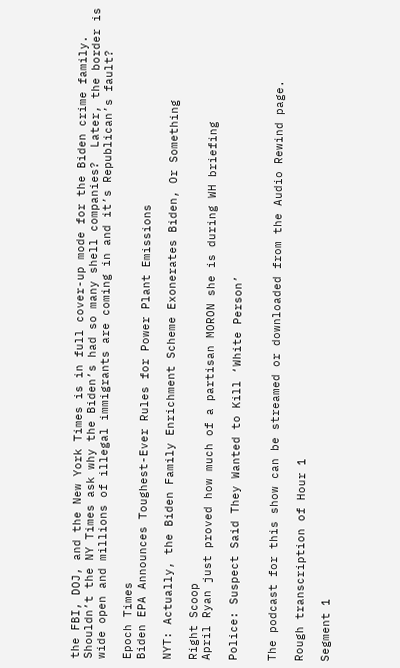the FBI, DOJ, and the New York Times is in full cover-up mode for the Biden crime family. Shouldn’t the NY Times ask why the Biden’s had so many shell companies?  Later, the border is wide open and millions of illegal immigrants are coming in and it’s Republican’s fault?

Epoch Times
Biden EPA Announces Toughest-Ever Rules for Power Plant Emissions

NYT: Actually, the Biden Family Enrichment Scheme Exonerates Biden, Or Something

Right Scoop
April Ryan just proved how much of a partisan MORON she is during WH briefing

Police: Suspect Said They Wanted to Kill ‘White Person’


The podcast for this show can be streamed or downloaded from the Audio Rewind page.

Rough transcription of Hour 1

Segment 1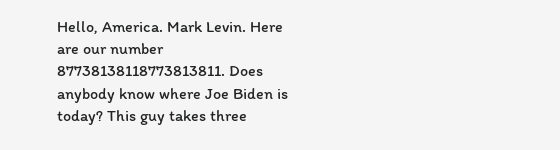Hello, America. Mark Levin. Here are our number 87738138118773813811. Does anybody know where Joe Biden is today? This guy takes three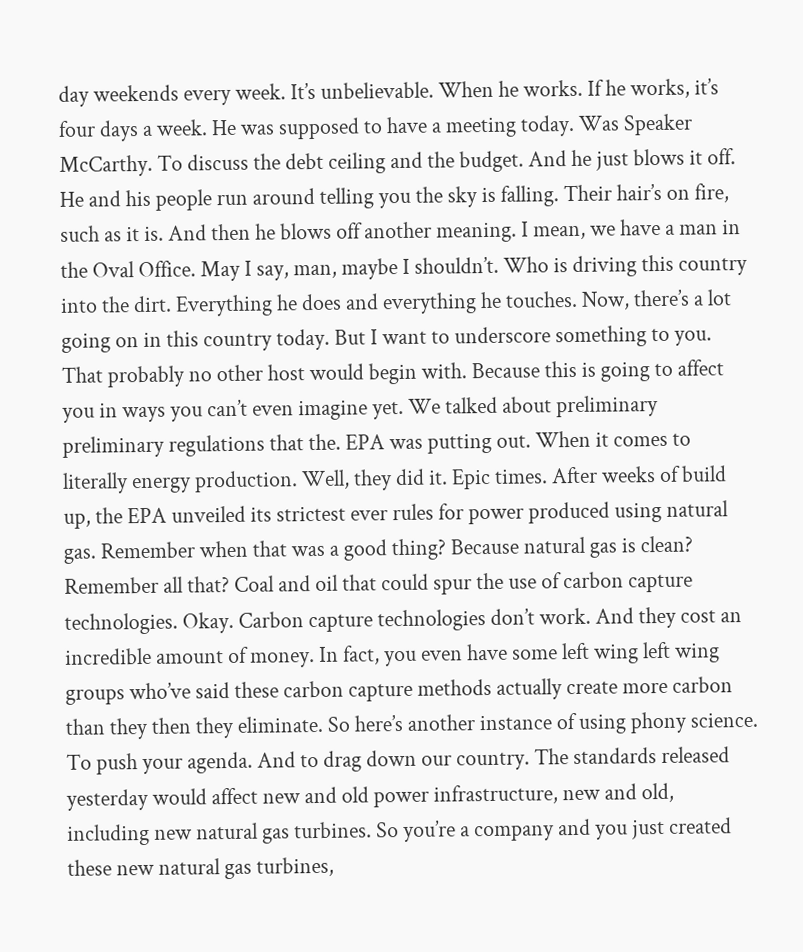day weekends every week. It’s unbelievable. When he works. If he works, it’s four days a week. He was supposed to have a meeting today. Was Speaker McCarthy. To discuss the debt ceiling and the budget. And he just blows it off. He and his people run around telling you the sky is falling. Their hair’s on fire, such as it is. And then he blows off another meaning. I mean, we have a man in the Oval Office. May I say, man, maybe I shouldn’t. Who is driving this country into the dirt. Everything he does and everything he touches. Now, there’s a lot going on in this country today. But I want to underscore something to you. That probably no other host would begin with. Because this is going to affect you in ways you can’t even imagine yet. We talked about preliminary preliminary regulations that the. EPA was putting out. When it comes to literally energy production. Well, they did it. Epic times. After weeks of build up, the EPA unveiled its strictest ever rules for power produced using natural gas. Remember when that was a good thing? Because natural gas is clean? Remember all that? Coal and oil that could spur the use of carbon capture technologies. Okay. Carbon capture technologies don’t work. And they cost an incredible amount of money. In fact, you even have some left wing left wing groups who’ve said these carbon capture methods actually create more carbon than they then they eliminate. So here’s another instance of using phony science. To push your agenda. And to drag down our country. The standards released yesterday would affect new and old power infrastructure, new and old, including new natural gas turbines. So you’re a company and you just created these new natural gas turbines,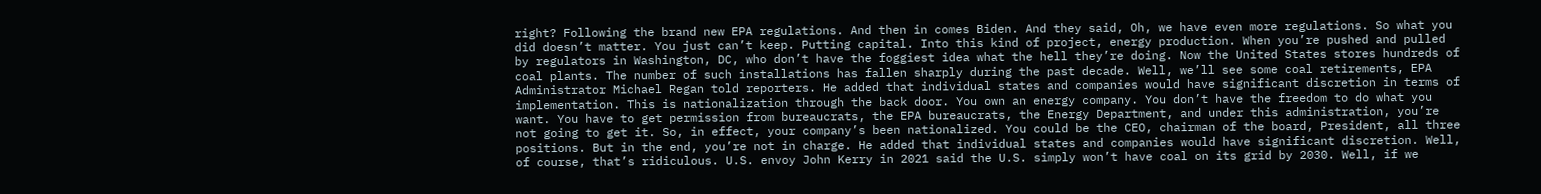right? Following the brand new EPA regulations. And then in comes Biden. And they said, Oh, we have even more regulations. So what you did doesn’t matter. You just can’t keep. Putting capital. Into this kind of project, energy production. When you’re pushed and pulled by regulators in Washington, DC, who don’t have the foggiest idea what the hell they’re doing. Now the United States stores hundreds of coal plants. The number of such installations has fallen sharply during the past decade. Well, we’ll see some coal retirements, EPA Administrator Michael Regan told reporters. He added that individual states and companies would have significant discretion in terms of implementation. This is nationalization through the back door. You own an energy company. You don’t have the freedom to do what you want. You have to get permission from bureaucrats, the EPA bureaucrats, the Energy Department, and under this administration, you’re not going to get it. So, in effect, your company’s been nationalized. You could be the CEO, chairman of the board, President, all three positions. But in the end, you’re not in charge. He added that individual states and companies would have significant discretion. Well, of course, that’s ridiculous. U.S. envoy John Kerry in 2021 said the U.S. simply won’t have coal on its grid by 2030. Well, if we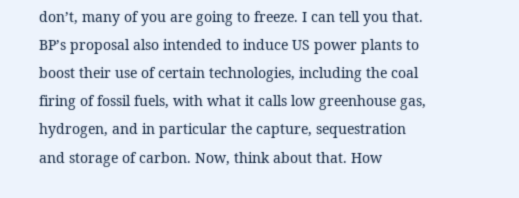don’t, many of you are going to freeze. I can tell you that. BP’s proposal also intended to induce US power plants to boost their use of certain technologies, including the coal firing of fossil fuels, with what it calls low greenhouse gas, hydrogen, and in particular the capture, sequestration and storage of carbon. Now, think about that. How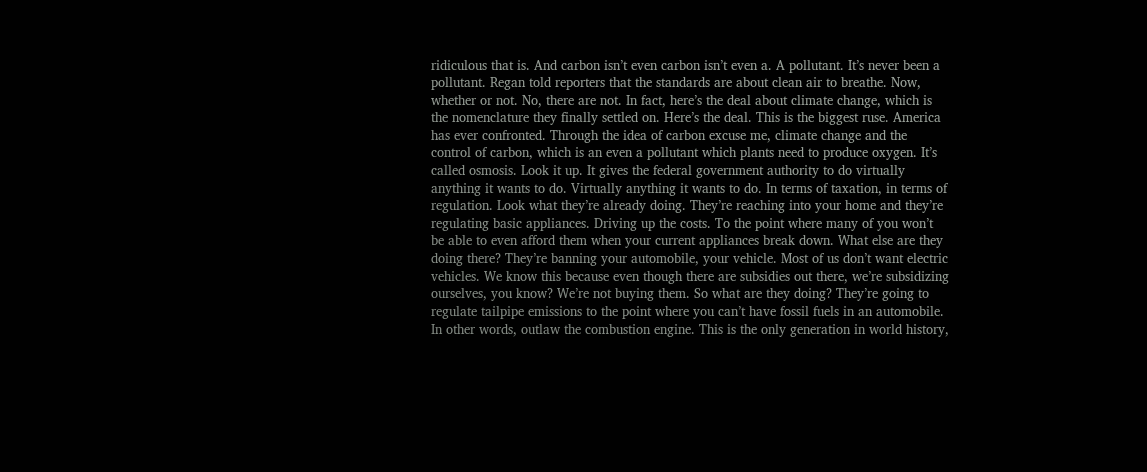ridiculous that is. And carbon isn’t even carbon isn’t even a. A pollutant. It’s never been a pollutant. Regan told reporters that the standards are about clean air to breathe. Now, whether or not. No, there are not. In fact, here’s the deal about climate change, which is the nomenclature they finally settled on. Here’s the deal. This is the biggest ruse. America has ever confronted. Through the idea of carbon excuse me, climate change and the control of carbon, which is an even a pollutant which plants need to produce oxygen. It’s called osmosis. Look it up. It gives the federal government authority to do virtually anything it wants to do. Virtually anything it wants to do. In terms of taxation, in terms of regulation. Look what they’re already doing. They’re reaching into your home and they’re regulating basic appliances. Driving up the costs. To the point where many of you won’t be able to even afford them when your current appliances break down. What else are they doing there? They’re banning your automobile, your vehicle. Most of us don’t want electric vehicles. We know this because even though there are subsidies out there, we’re subsidizing ourselves, you know? We’re not buying them. So what are they doing? They’re going to regulate tailpipe emissions to the point where you can’t have fossil fuels in an automobile. In other words, outlaw the combustion engine. This is the only generation in world history,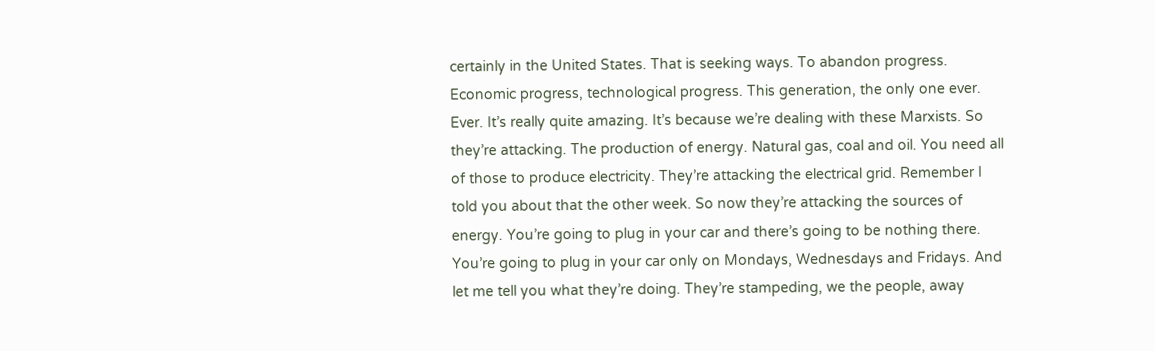certainly in the United States. That is seeking ways. To abandon progress. Economic progress, technological progress. This generation, the only one ever. Ever. It’s really quite amazing. It’s because we’re dealing with these Marxists. So they’re attacking. The production of energy. Natural gas, coal and oil. You need all of those to produce electricity. They’re attacking the electrical grid. Remember I told you about that the other week. So now they’re attacking the sources of energy. You’re going to plug in your car and there’s going to be nothing there. You’re going to plug in your car only on Mondays, Wednesdays and Fridays. And let me tell you what they’re doing. They’re stampeding, we the people, away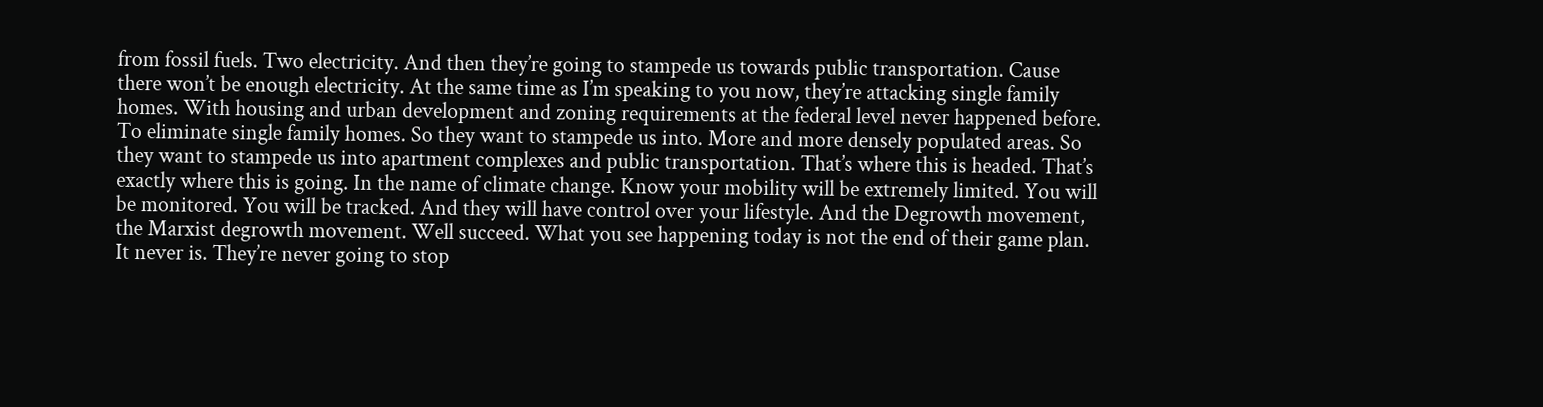from fossil fuels. Two electricity. And then they’re going to stampede us towards public transportation. Cause there won’t be enough electricity. At the same time as I’m speaking to you now, they’re attacking single family homes. With housing and urban development and zoning requirements at the federal level never happened before. To eliminate single family homes. So they want to stampede us into. More and more densely populated areas. So they want to stampede us into apartment complexes and public transportation. That’s where this is headed. That’s exactly where this is going. In the name of climate change. Know your mobility will be extremely limited. You will be monitored. You will be tracked. And they will have control over your lifestyle. And the Degrowth movement, the Marxist degrowth movement. Well succeed. What you see happening today is not the end of their game plan. It never is. They’re never going to stop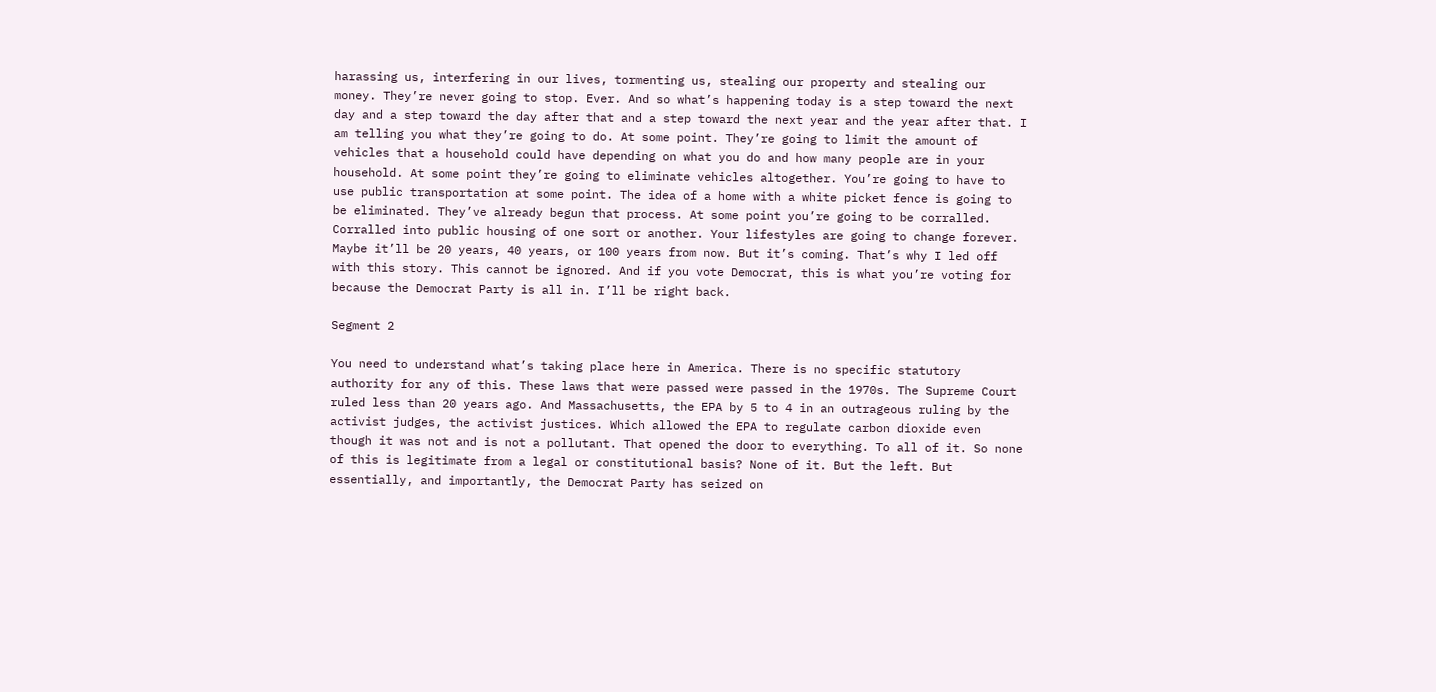harassing us, interfering in our lives, tormenting us, stealing our property and stealing our money. They’re never going to stop. Ever. And so what’s happening today is a step toward the next day and a step toward the day after that and a step toward the next year and the year after that. I am telling you what they’re going to do. At some point. They’re going to limit the amount of vehicles that a household could have depending on what you do and how many people are in your household. At some point they’re going to eliminate vehicles altogether. You’re going to have to use public transportation at some point. The idea of a home with a white picket fence is going to be eliminated. They’ve already begun that process. At some point you’re going to be corralled. Corralled into public housing of one sort or another. Your lifestyles are going to change forever. Maybe it’ll be 20 years, 40 years, or 100 years from now. But it’s coming. That’s why I led off with this story. This cannot be ignored. And if you vote Democrat, this is what you’re voting for because the Democrat Party is all in. I’ll be right back.

Segment 2

You need to understand what’s taking place here in America. There is no specific statutory authority for any of this. These laws that were passed were passed in the 1970s. The Supreme Court ruled less than 20 years ago. And Massachusetts, the EPA by 5 to 4 in an outrageous ruling by the activist judges, the activist justices. Which allowed the EPA to regulate carbon dioxide even though it was not and is not a pollutant. That opened the door to everything. To all of it. So none of this is legitimate from a legal or constitutional basis? None of it. But the left. But essentially, and importantly, the Democrat Party has seized on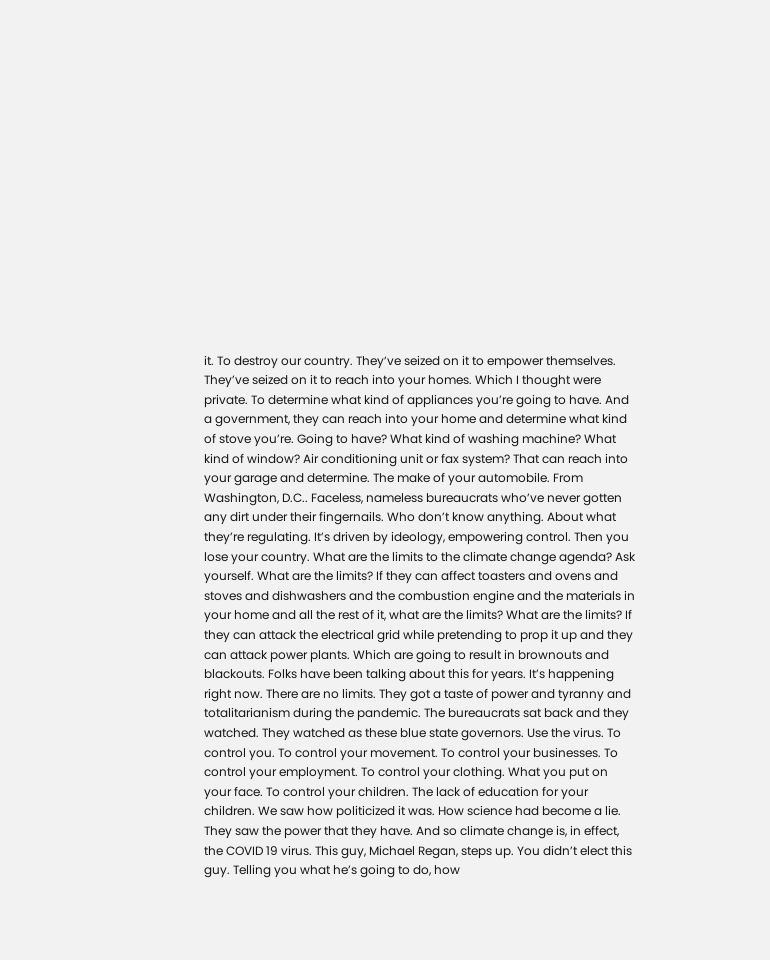it. To destroy our country. They’ve seized on it to empower themselves. They’ve seized on it to reach into your homes. Which I thought were private. To determine what kind of appliances you’re going to have. And a government, they can reach into your home and determine what kind of stove you’re. Going to have? What kind of washing machine? What kind of window? Air conditioning unit or fax system? That can reach into your garage and determine. The make of your automobile. From Washington, D.C.. Faceless, nameless bureaucrats who’ve never gotten any dirt under their fingernails. Who don’t know anything. About what they’re regulating. It’s driven by ideology, empowering control. Then you lose your country. What are the limits to the climate change agenda? Ask yourself. What are the limits? If they can affect toasters and ovens and stoves and dishwashers and the combustion engine and the materials in your home and all the rest of it, what are the limits? What are the limits? If they can attack the electrical grid while pretending to prop it up and they can attack power plants. Which are going to result in brownouts and blackouts. Folks have been talking about this for years. It’s happening right now. There are no limits. They got a taste of power and tyranny and totalitarianism during the pandemic. The bureaucrats sat back and they watched. They watched as these blue state governors. Use the virus. To control you. To control your movement. To control your businesses. To control your employment. To control your clothing. What you put on your face. To control your children. The lack of education for your children. We saw how politicized it was. How science had become a lie. They saw the power that they have. And so climate change is, in effect, the COVID 19 virus. This guy, Michael Regan, steps up. You didn’t elect this guy. Telling you what he’s going to do, how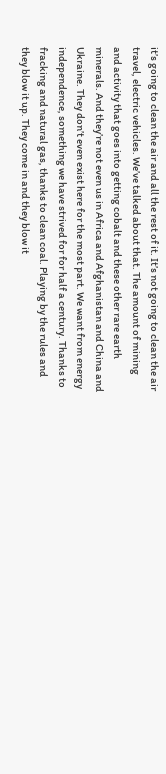it’s going to clean the air and all the rest of it. It’s not going to clean the air travel, electric vehicles. We’ve talked about that. The amount of mining and activity that goes into getting cobalt and these other rare earth minerals. And they’re not even us in Africa and Afghanistan and China and Ukraine. They don’t even exist here for the most part. We want from energy independence, something we have strived for for half a century. Thanks to fracking and natural gas, thanks to clean coal. Playing by the rules and they blow it up. They come in and they blow it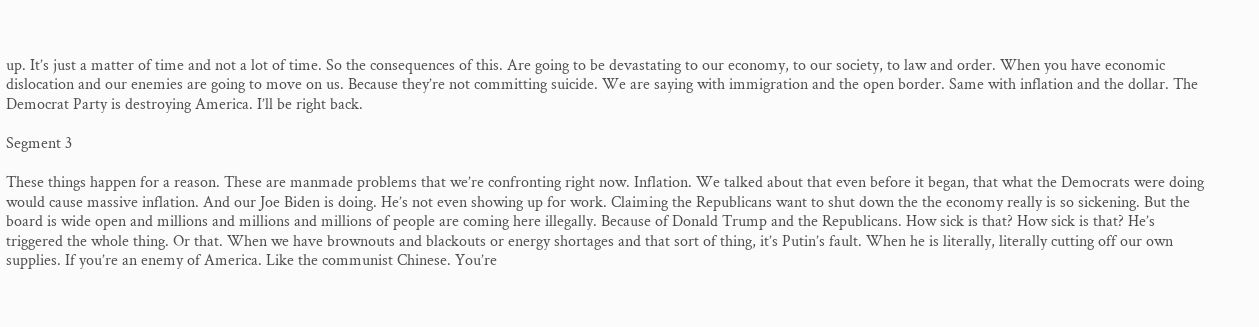up. It’s just a matter of time and not a lot of time. So the consequences of this. Are going to be devastating to our economy, to our society, to law and order. When you have economic dislocation and our enemies are going to move on us. Because they’re not committing suicide. We are saying with immigration and the open border. Same with inflation and the dollar. The Democrat Party is destroying America. I’ll be right back.

Segment 3

These things happen for a reason. These are manmade problems that we’re confronting right now. Inflation. We talked about that even before it began, that what the Democrats were doing would cause massive inflation. And our Joe Biden is doing. He’s not even showing up for work. Claiming the Republicans want to shut down the the economy really is so sickening. But the board is wide open and millions and millions and millions of people are coming here illegally. Because of Donald Trump and the Republicans. How sick is that? How sick is that? He’s triggered the whole thing. Or that. When we have brownouts and blackouts or energy shortages and that sort of thing, it’s Putin’s fault. When he is literally, literally cutting off our own supplies. If you’re an enemy of America. Like the communist Chinese. You’re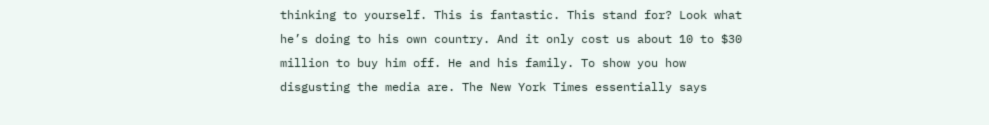thinking to yourself. This is fantastic. This stand for? Look what he’s doing to his own country. And it only cost us about 10 to $30 million to buy him off. He and his family. To show you how disgusting the media are. The New York Times essentially says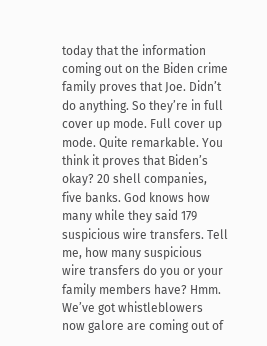today that the information coming out on the Biden crime family proves that Joe. Didn’t do anything. So they’re in full cover up mode. Full cover up mode. Quite remarkable. You think it proves that Biden’s okay? 20 shell companies, five banks. God knows how many while they said 179 suspicious wire transfers. Tell me, how many suspicious wire transfers do you or your family members have? Hmm. We’ve got whistleblowers now galore are coming out of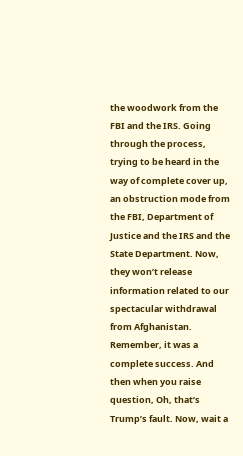the woodwork from the FBI and the IRS. Going through the process, trying to be heard in the way of complete cover up, an obstruction mode from the FBI, Department of Justice and the IRS and the State Department. Now, they won’t release information related to our spectacular withdrawal from Afghanistan. Remember, it was a complete success. And then when you raise question, Oh, that’s Trump’s fault. Now, wait a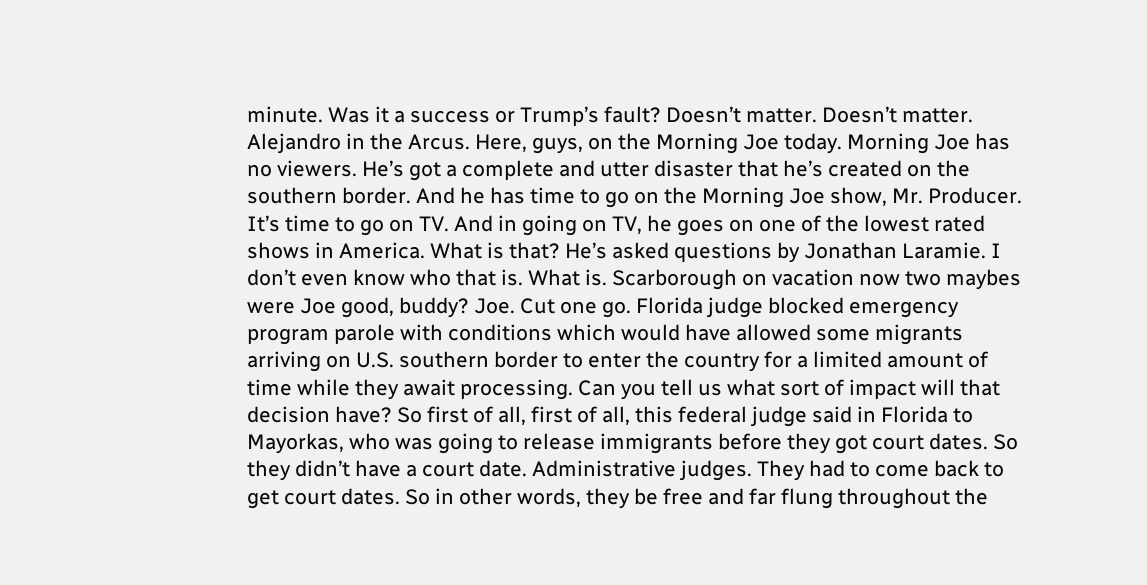minute. Was it a success or Trump’s fault? Doesn’t matter. Doesn’t matter. Alejandro in the Arcus. Here, guys, on the Morning Joe today. Morning Joe has no viewers. He’s got a complete and utter disaster that he’s created on the southern border. And he has time to go on the Morning Joe show, Mr. Producer. It’s time to go on TV. And in going on TV, he goes on one of the lowest rated shows in America. What is that? He’s asked questions by Jonathan Laramie. I don’t even know who that is. What is. Scarborough on vacation now two maybes were Joe good, buddy? Joe. Cut one go. Florida judge blocked emergency program parole with conditions which would have allowed some migrants arriving on U.S. southern border to enter the country for a limited amount of time while they await processing. Can you tell us what sort of impact will that decision have? So first of all, first of all, this federal judge said in Florida to Mayorkas, who was going to release immigrants before they got court dates. So they didn’t have a court date. Administrative judges. They had to come back to get court dates. So in other words, they be free and far flung throughout the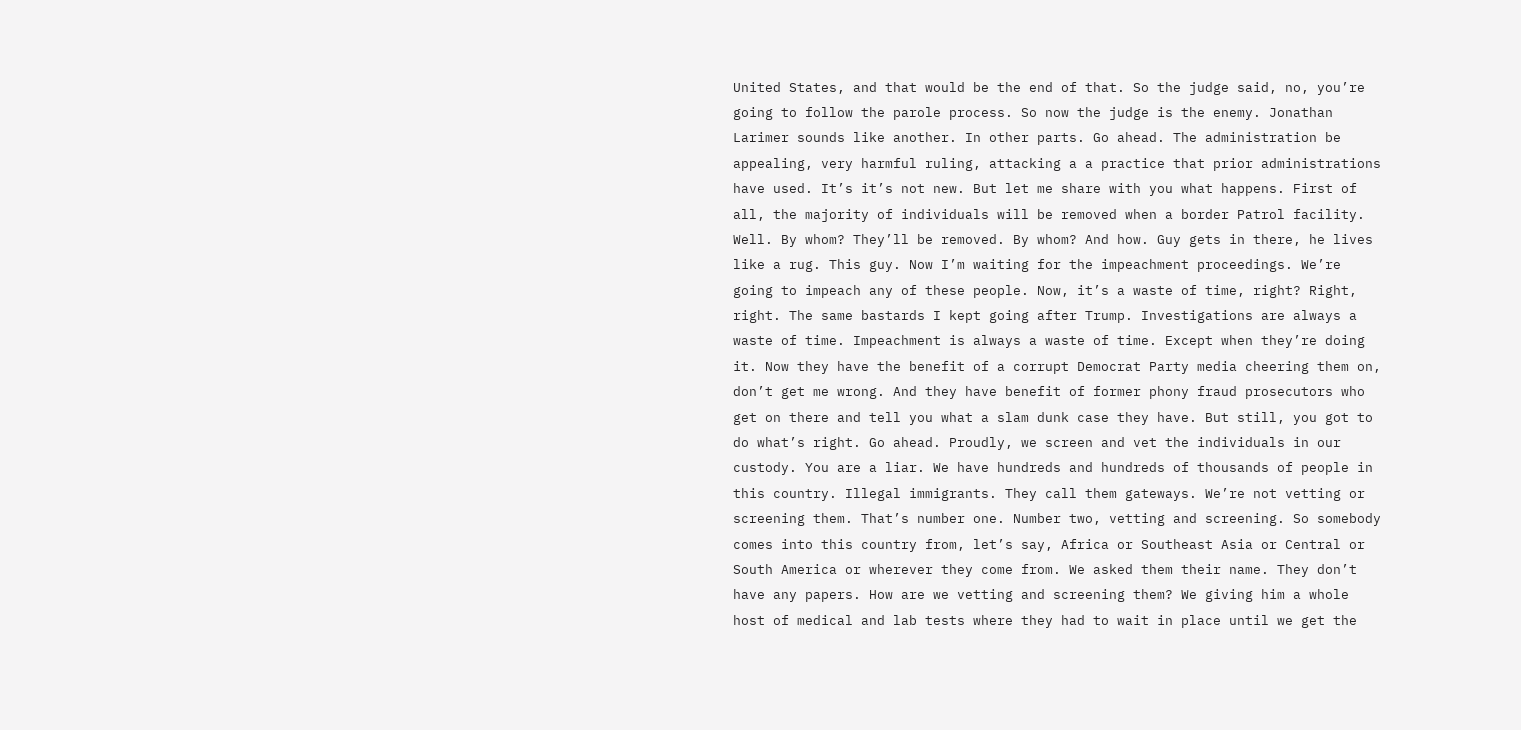United States, and that would be the end of that. So the judge said, no, you’re going to follow the parole process. So now the judge is the enemy. Jonathan Larimer sounds like another. In other parts. Go ahead. The administration be appealing, very harmful ruling, attacking a a practice that prior administrations have used. It’s it’s not new. But let me share with you what happens. First of all, the majority of individuals will be removed when a border Patrol facility. Well. By whom? They’ll be removed. By whom? And how. Guy gets in there, he lives like a rug. This guy. Now I’m waiting for the impeachment proceedings. We’re going to impeach any of these people. Now, it’s a waste of time, right? Right, right. The same bastards I kept going after Trump. Investigations are always a waste of time. Impeachment is always a waste of time. Except when they’re doing it. Now they have the benefit of a corrupt Democrat Party media cheering them on, don’t get me wrong. And they have benefit of former phony fraud prosecutors who get on there and tell you what a slam dunk case they have. But still, you got to do what’s right. Go ahead. Proudly, we screen and vet the individuals in our custody. You are a liar. We have hundreds and hundreds of thousands of people in this country. Illegal immigrants. They call them gateways. We’re not vetting or screening them. That’s number one. Number two, vetting and screening. So somebody comes into this country from, let’s say, Africa or Southeast Asia or Central or South America or wherever they come from. We asked them their name. They don’t have any papers. How are we vetting and screening them? We giving him a whole host of medical and lab tests where they had to wait in place until we get the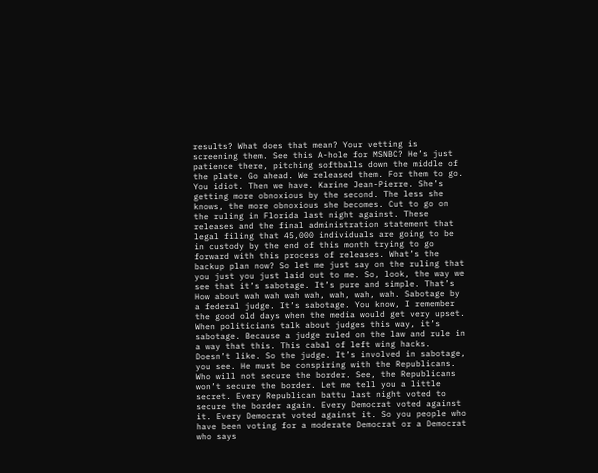results? What does that mean? Your vetting is screening them. See this A-hole for MSNBC? He’s just patience there, pitching softballs down the middle of the plate. Go ahead. We released them. For them to go. You idiot. Then we have. Karine Jean-Pierre. She’s getting more obnoxious by the second. The less she knows, the more obnoxious she becomes. Cut to go on the ruling in Florida last night against. These releases and the final administration statement that legal filing that 45,000 individuals are going to be in custody by the end of this month trying to go forward with this process of releases. What’s the backup plan now? So let me just say on the ruling that you just you just laid out to me. So, look, the way we see that it’s sabotage. It’s pure and simple. That’s How about wah wah wah wah, wah, wah, wah. Sabotage by a federal judge. It’s sabotage. You know, I remember the good old days when the media would get very upset. When politicians talk about judges this way, it’s sabotage. Because a judge ruled on the law and rule in a way that this. This cabal of left wing hacks. Doesn’t like. So the judge. It’s involved in sabotage, you see. He must be conspiring with the Republicans. Who will not secure the border. See, the Republicans won’t secure the border. Let me tell you a little secret. Every Republican battu last night voted to secure the border again. Every Democrat voted against it. Every Democrat voted against it. So you people who have been voting for a moderate Democrat or a Democrat who says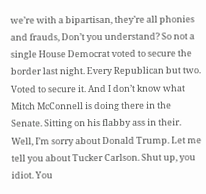we’re with a bipartisan, they’re all phonies and frauds, Don’t you understand? So not a single House Democrat voted to secure the border last night. Every Republican but two. Voted to secure it. And I don’t know what Mitch McConnell is doing there in the Senate. Sitting on his flabby ass in their. Well, I’m sorry about Donald Trump. Let me tell you about Tucker Carlson. Shut up, you idiot. You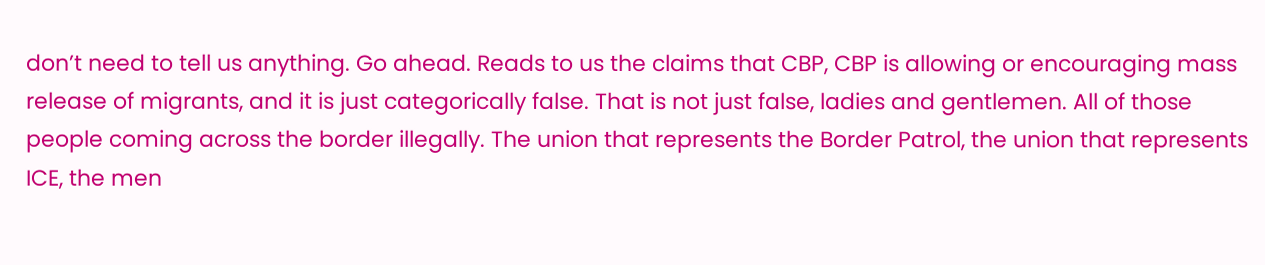don’t need to tell us anything. Go ahead. Reads to us the claims that CBP, CBP is allowing or encouraging mass release of migrants, and it is just categorically false. That is not just false, ladies and gentlemen. All of those people coming across the border illegally. The union that represents the Border Patrol, the union that represents ICE, the men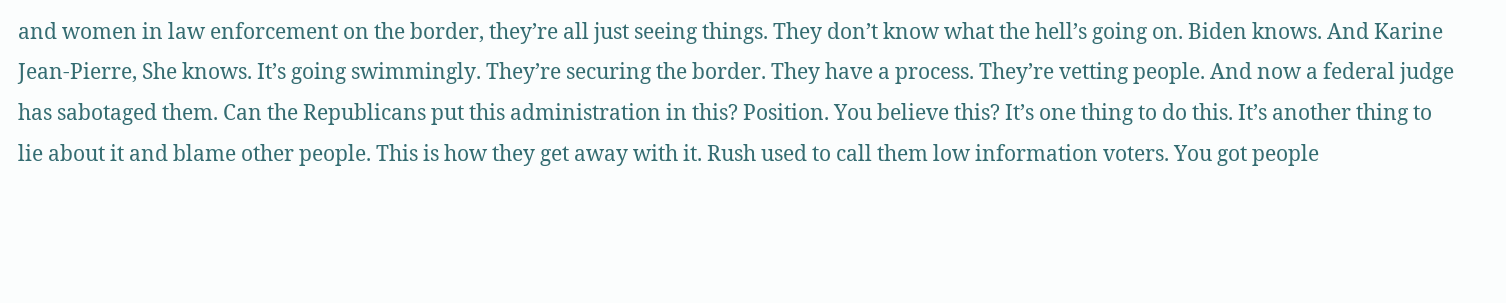and women in law enforcement on the border, they’re all just seeing things. They don’t know what the hell’s going on. Biden knows. And Karine Jean-Pierre, She knows. It’s going swimmingly. They’re securing the border. They have a process. They’re vetting people. And now a federal judge has sabotaged them. Can the Republicans put this administration in this? Position. You believe this? It’s one thing to do this. It’s another thing to lie about it and blame other people. This is how they get away with it. Rush used to call them low information voters. You got people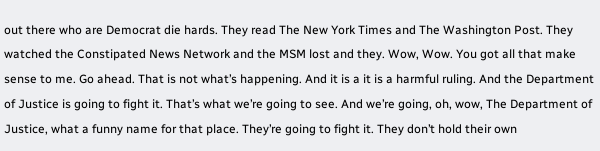out there who are Democrat die hards. They read The New York Times and The Washington Post. They watched the Constipated News Network and the MSM lost and they. Wow, Wow. You got all that make sense to me. Go ahead. That is not what’s happening. And it is a it is a harmful ruling. And the Department of Justice is going to fight it. That’s what we’re going to see. And we’re going, oh, wow, The Department of Justice, what a funny name for that place. They’re going to fight it. They don’t hold their own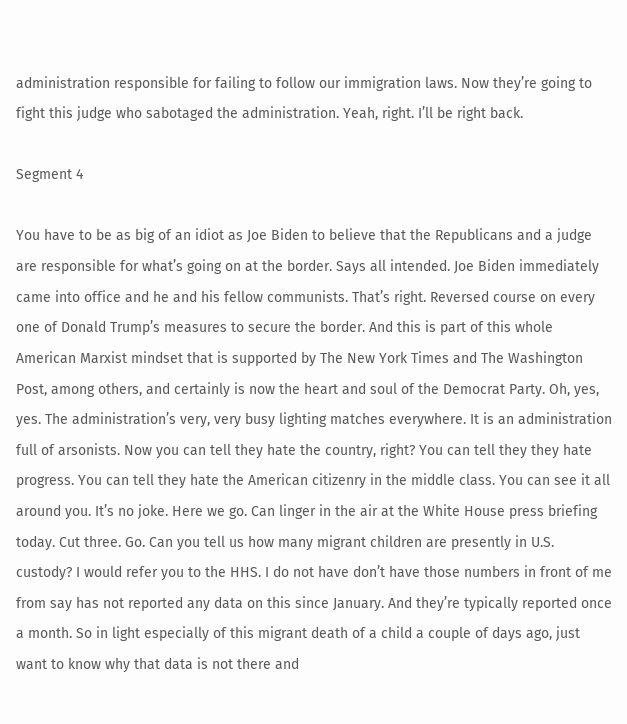administration responsible for failing to follow our immigration laws. Now they’re going to fight this judge who sabotaged the administration. Yeah, right. I’ll be right back.

Segment 4

You have to be as big of an idiot as Joe Biden to believe that the Republicans and a judge are responsible for what’s going on at the border. Says all intended. Joe Biden immediately came into office and he and his fellow communists. That’s right. Reversed course on every one of Donald Trump’s measures to secure the border. And this is part of this whole American Marxist mindset that is supported by The New York Times and The Washington Post, among others, and certainly is now the heart and soul of the Democrat Party. Oh, yes, yes. The administration’s very, very busy lighting matches everywhere. It is an administration full of arsonists. Now you can tell they hate the country, right? You can tell they they hate progress. You can tell they hate the American citizenry in the middle class. You can see it all around you. It’s no joke. Here we go. Can linger in the air at the White House press briefing today. Cut three. Go. Can you tell us how many migrant children are presently in U.S. custody? I would refer you to the HHS. I do not have don’t have those numbers in front of me from say has not reported any data on this since January. And they’re typically reported once a month. So in light especially of this migrant death of a child a couple of days ago, just want to know why that data is not there and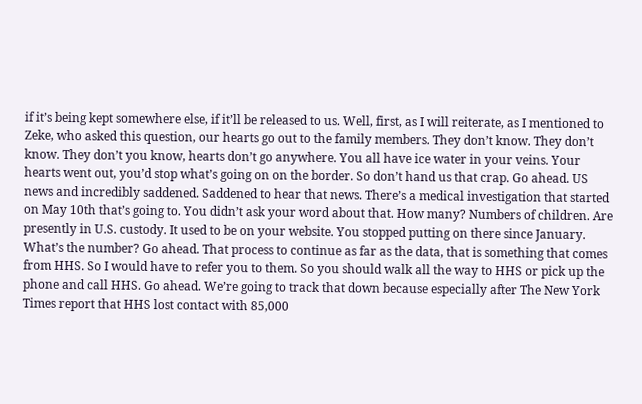if it’s being kept somewhere else, if it’ll be released to us. Well, first, as I will reiterate, as I mentioned to Zeke, who asked this question, our hearts go out to the family members. They don’t know. They don’t know. They don’t you know, hearts don’t go anywhere. You all have ice water in your veins. Your hearts went out, you’d stop what’s going on on the border. So don’t hand us that crap. Go ahead. US news and incredibly saddened. Saddened to hear that news. There’s a medical investigation that started on May 10th that’s going to. You didn’t ask your word about that. How many? Numbers of children. Are presently in U.S. custody. It used to be on your website. You stopped putting on there since January. What’s the number? Go ahead. That process to continue as far as the data, that is something that comes from HHS. So I would have to refer you to them. So you should walk all the way to HHS or pick up the phone and call HHS. Go ahead. We’re going to track that down because especially after The New York Times report that HHS lost contact with 85,000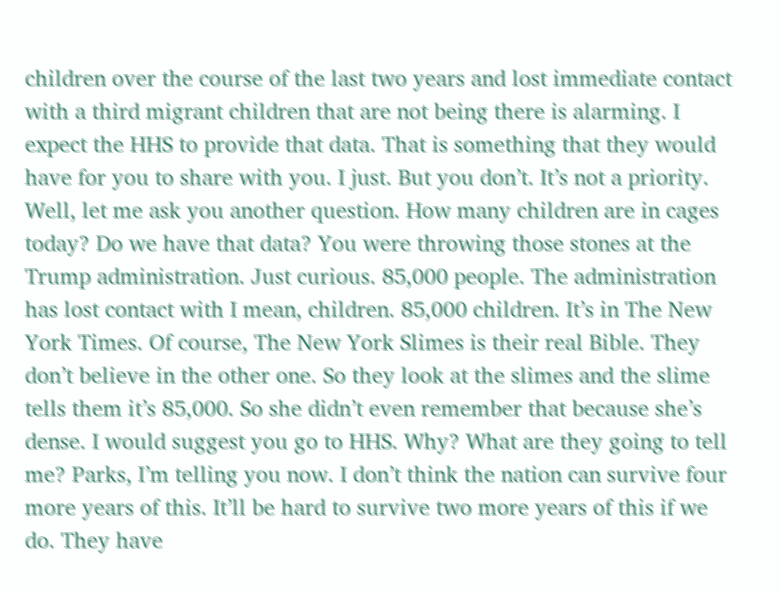children over the course of the last two years and lost immediate contact with a third migrant children that are not being there is alarming. I expect the HHS to provide that data. That is something that they would have for you to share with you. I just. But you don’t. It’s not a priority. Well, let me ask you another question. How many children are in cages today? Do we have that data? You were throwing those stones at the Trump administration. Just curious. 85,000 people. The administration has lost contact with I mean, children. 85,000 children. It’s in The New York Times. Of course, The New York Slimes is their real Bible. They don’t believe in the other one. So they look at the slimes and the slime tells them it’s 85,000. So she didn’t even remember that because she’s dense. I would suggest you go to HHS. Why? What are they going to tell me? Parks, I’m telling you now. I don’t think the nation can survive four more years of this. It’ll be hard to survive two more years of this if we do. They have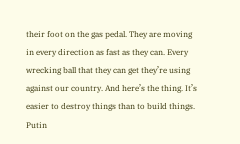their foot on the gas pedal. They are moving in every direction as fast as they can. Every wrecking ball that they can get they’re using against our country. And here’s the thing. It’s easier to destroy things than to build things. Putin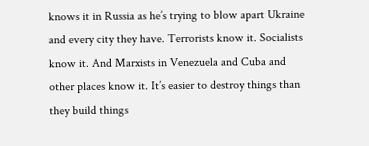knows it in Russia as he’s trying to blow apart Ukraine and every city they have. Terrorists know it. Socialists know it. And Marxists in Venezuela and Cuba and other places know it. It’s easier to destroy things than they build things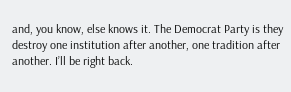and, you know, else knows it. The Democrat Party is they destroy one institution after another, one tradition after another. I’ll be right back.